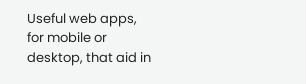Useful web apps, for mobile or desktop, that aid in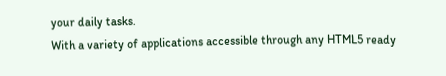your daily tasks.
With a variety of applications accessible through any HTML5 ready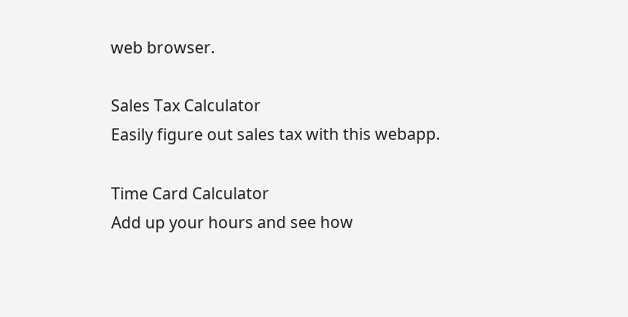web browser.

Sales Tax Calculator
Easily figure out sales tax with this webapp.

Time Card Calculator
Add up your hours and see how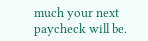much your next paycheck will be.